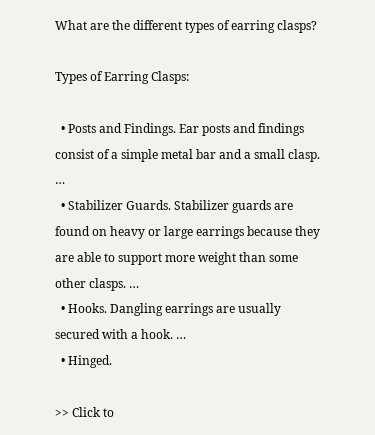What are the different types of earring clasps?

Types of Earring Clasps:

  • Posts and Findings. Ear posts and findings consist of a simple metal bar and a small clasp. …
  • Stabilizer Guards. Stabilizer guards are found on heavy or large earrings because they are able to support more weight than some other clasps. …
  • Hooks. Dangling earrings are usually secured with a hook. …
  • Hinged.

>> Click to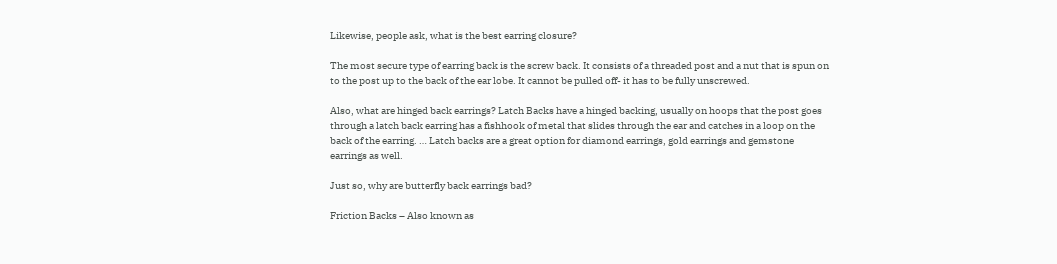Likewise, people ask, what is the best earring closure?

The most secure type of earring back is the screw back. It consists of a threaded post and a nut that is spun on to the post up to the back of the ear lobe. It cannot be pulled off- it has to be fully unscrewed.

Also, what are hinged back earrings? Latch Backs have a hinged backing, usually on hoops that the post goes through a latch back earring has a fishhook of metal that slides through the ear and catches in a loop on the back of the earring. … Latch backs are a great option for diamond earrings, gold earrings and gemstone earrings as well.

Just so, why are butterfly back earrings bad?

Friction Backs – Also known as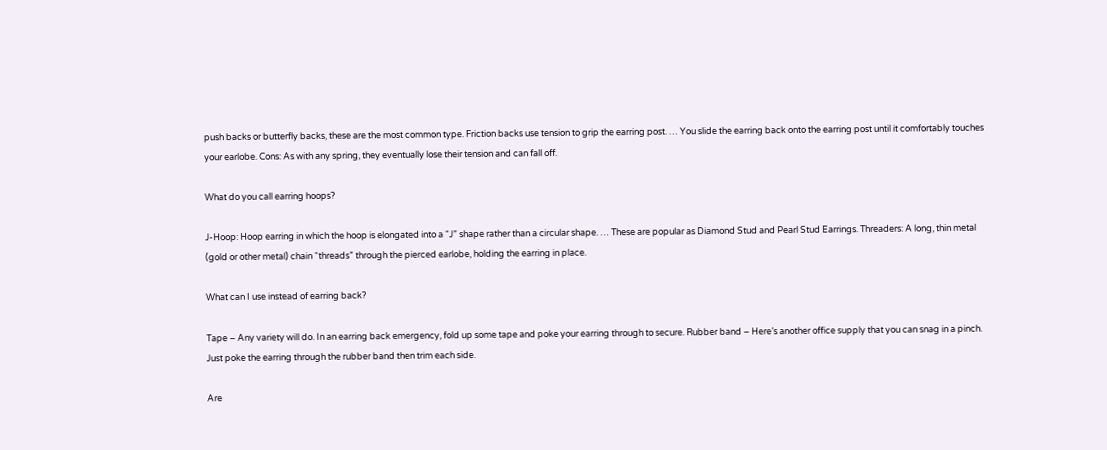push backs or butterfly backs, these are the most common type. Friction backs use tension to grip the earring post. … You slide the earring back onto the earring post until it comfortably touches your earlobe. Cons: As with any spring, they eventually lose their tension and can fall off.

What do you call earring hoops?

J-Hoop: Hoop earring in which the hoop is elongated into a “J” shape rather than a circular shape. … These are popular as Diamond Stud and Pearl Stud Earrings. Threaders: A long, thin metal (gold or other metal) chain “threads” through the pierced earlobe, holding the earring in place.

What can I use instead of earring back?

Tape – Any variety will do. In an earring back emergency, fold up some tape and poke your earring through to secure. Rubber band – Here’s another office supply that you can snag in a pinch. Just poke the earring through the rubber band then trim each side.

Are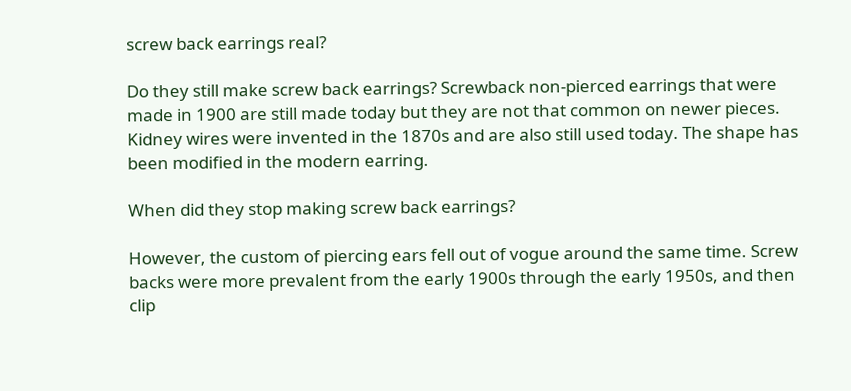screw back earrings real?

Do they still make screw back earrings? Screwback non-pierced earrings that were made in 1900 are still made today but they are not that common on newer pieces. Kidney wires were invented in the 1870s and are also still used today. The shape has been modified in the modern earring.

When did they stop making screw back earrings?

However, the custom of piercing ears fell out of vogue around the same time. Screw backs were more prevalent from the early 1900s through the early 1950s, and then clip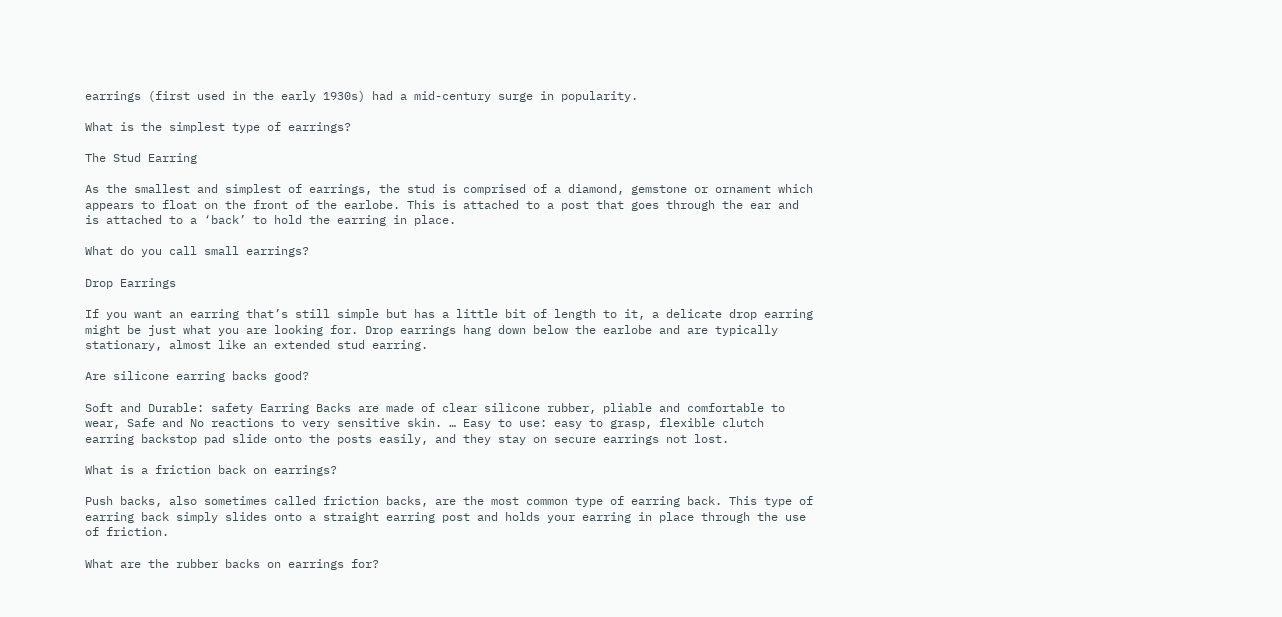earrings (first used in the early 1930s) had a mid-century surge in popularity.

What is the simplest type of earrings?

The Stud Earring

As the smallest and simplest of earrings, the stud is comprised of a diamond, gemstone or ornament which appears to float on the front of the earlobe. This is attached to a post that goes through the ear and is attached to a ‘back’ to hold the earring in place.

What do you call small earrings?

Drop Earrings

If you want an earring that’s still simple but has a little bit of length to it, a delicate drop earring might be just what you are looking for. Drop earrings hang down below the earlobe and are typically stationary, almost like an extended stud earring.

Are silicone earring backs good?

Soft and Durable: safety Earring Backs are made of clear silicone rubber, pliable and comfortable to wear, Safe and No reactions to very sensitive skin. … Easy to use: easy to grasp, flexible clutch earring backstop pad slide onto the posts easily, and they stay on secure earrings not lost.

What is a friction back on earrings?

Push backs, also sometimes called friction backs, are the most common type of earring back. This type of earring back simply slides onto a straight earring post and holds your earring in place through the use of friction.

What are the rubber backs on earrings for?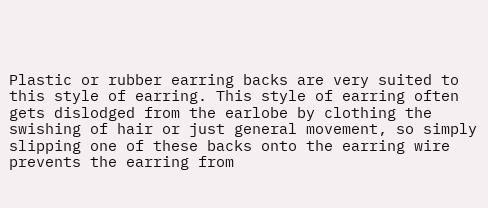Plastic or rubber earring backs are very suited to this style of earring. This style of earring often gets dislodged from the earlobe by clothing the swishing of hair or just general movement, so simply slipping one of these backs onto the earring wire prevents the earring from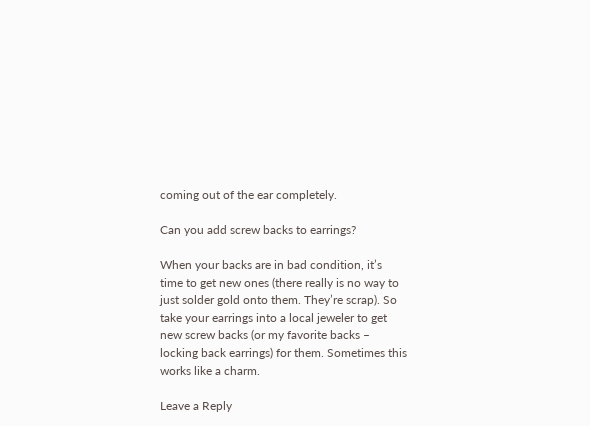coming out of the ear completely.

Can you add screw backs to earrings?

When your backs are in bad condition, it’s time to get new ones (there really is no way to just solder gold onto them. They’re scrap). So take your earrings into a local jeweler to get new screw backs (or my favorite backs – locking back earrings) for them. Sometimes this works like a charm.

Leave a Reply